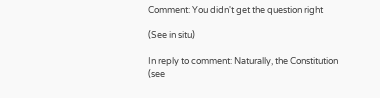Comment: You didn't get the question right

(See in situ)

In reply to comment: Naturally, the Constitution (see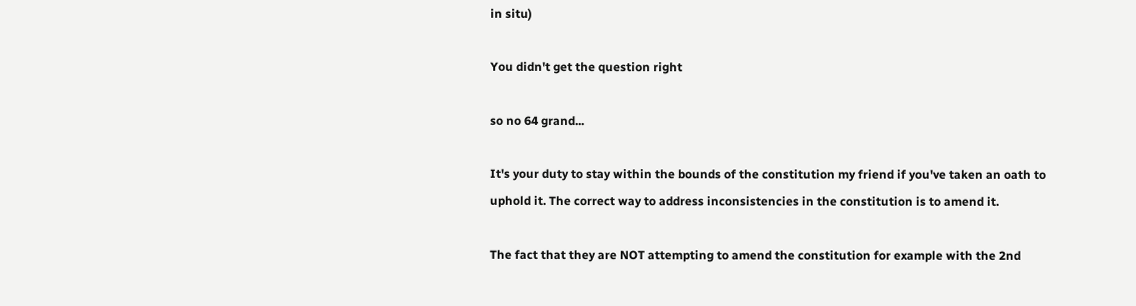in situ)

You didn't get the question right

so no 64 grand...

It's your duty to stay within the bounds of the constitution my friend if you've taken an oath to uphold it. The correct way to address inconsistencies in the constitution is to amend it.

The fact that they are NOT attempting to amend the constitution for example with the 2nd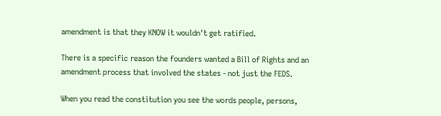amendment is that they KNOW it wouldn't get ratified.

There is a specific reason the founders wanted a Bill of Rights and an amendment process that involved the states - not just the FEDS.

When you read the constitution you see the words people, persons,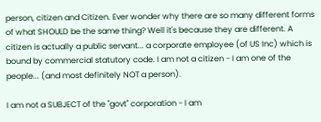person, citizen and Citizen. Ever wonder why there are so many different forms of what SHOULD be the same thing? Well it's because they are different. A citizen is actually a public servant... a corporate employee (of US Inc) which is bound by commercial statutory code. I am not a citizen - I am one of the people... (and most definitely NOT a person).

I am not a SUBJECT of the "govt" corporation - I am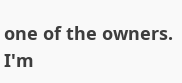one of the owners. I'm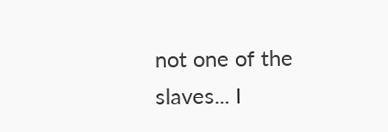not one of the slaves... I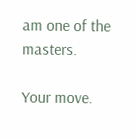am one of the masters.

Your move.